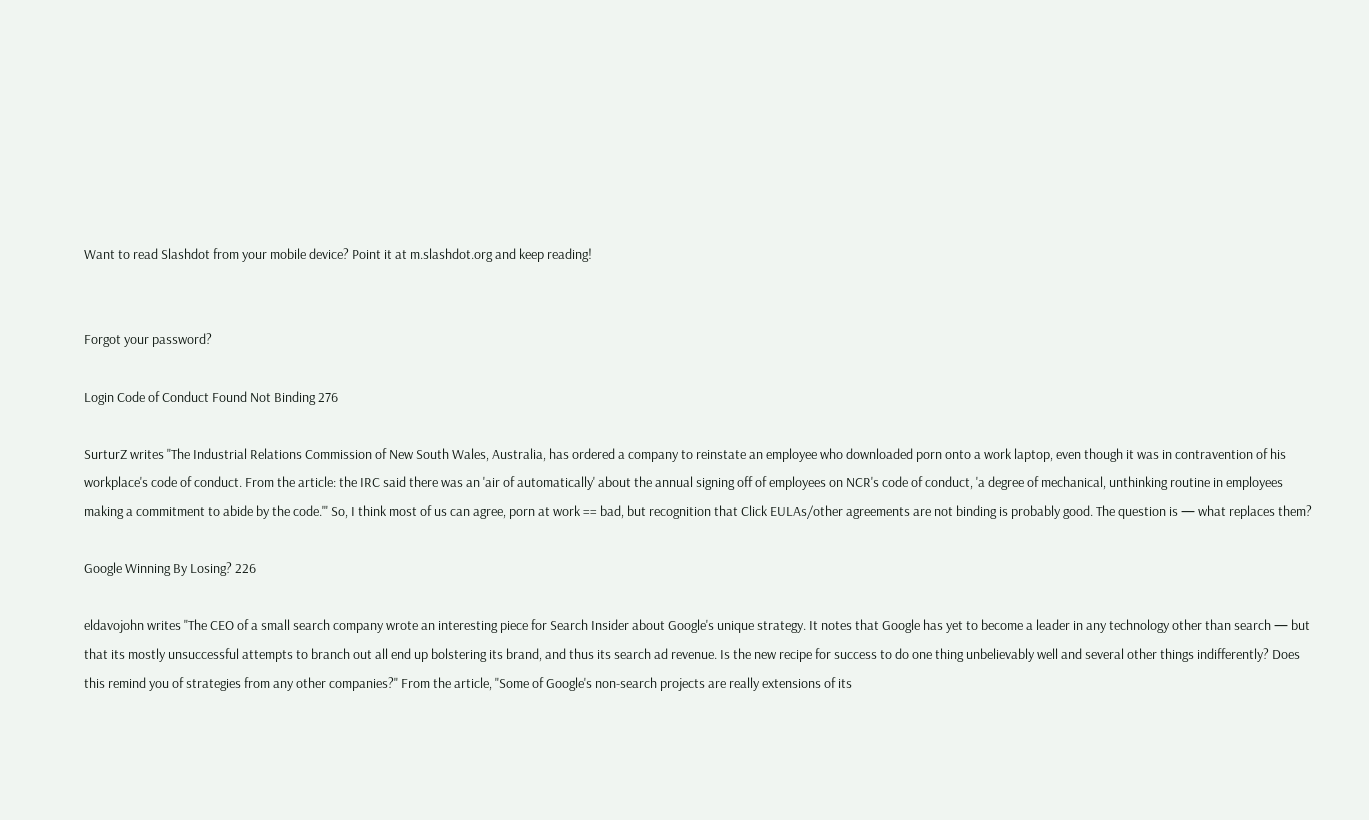Want to read Slashdot from your mobile device? Point it at m.slashdot.org and keep reading!


Forgot your password?

Login Code of Conduct Found Not Binding 276

SurturZ writes "The Industrial Relations Commission of New South Wales, Australia, has ordered a company to reinstate an employee who downloaded porn onto a work laptop, even though it was in contravention of his workplace's code of conduct. From the article: the IRC said there was an 'air of automatically' about the annual signing off of employees on NCR's code of conduct, 'a degree of mechanical, unthinking routine in employees making a commitment to abide by the code.'" So, I think most of us can agree, porn at work == bad, but recognition that Click EULAs/other agreements are not binding is probably good. The question is — what replaces them?

Google Winning By Losing? 226

eldavojohn writes "The CEO of a small search company wrote an interesting piece for Search Insider about Google's unique strategy. It notes that Google has yet to become a leader in any technology other than search — but that its mostly unsuccessful attempts to branch out all end up bolstering its brand, and thus its search ad revenue. Is the new recipe for success to do one thing unbelievably well and several other things indifferently? Does this remind you of strategies from any other companies?" From the article, "Some of Google's non-search projects are really extensions of its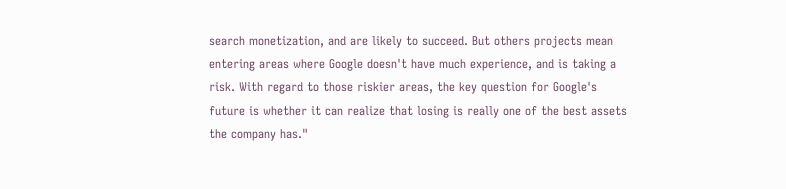search monetization, and are likely to succeed. But others projects mean entering areas where Google doesn't have much experience, and is taking a risk. With regard to those riskier areas, the key question for Google's future is whether it can realize that losing is really one of the best assets the company has."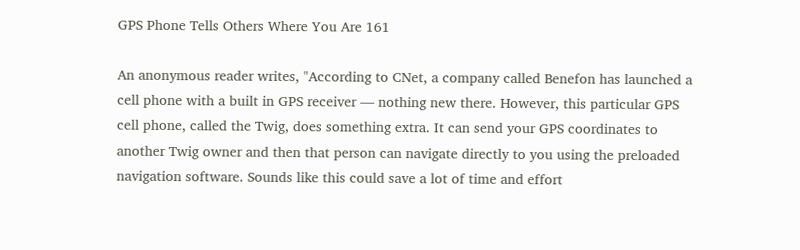GPS Phone Tells Others Where You Are 161

An anonymous reader writes, "According to CNet, a company called Benefon has launched a cell phone with a built in GPS receiver — nothing new there. However, this particular GPS cell phone, called the Twig, does something extra. It can send your GPS coordinates to another Twig owner and then that person can navigate directly to you using the preloaded navigation software. Sounds like this could save a lot of time and effort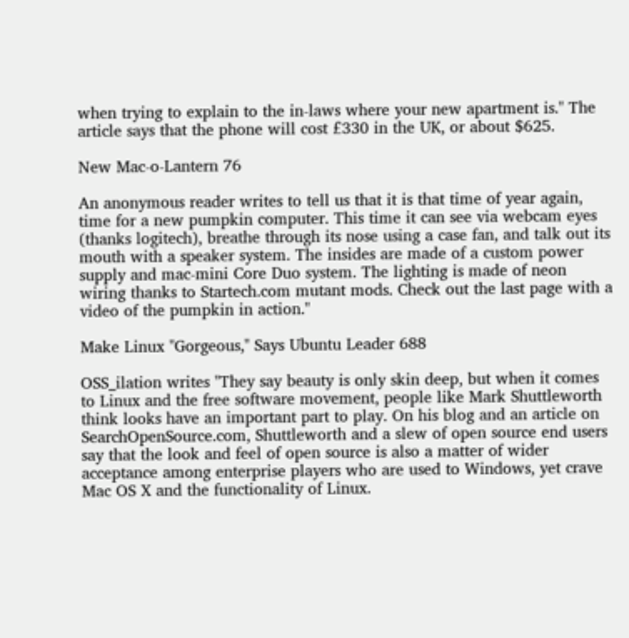when trying to explain to the in-laws where your new apartment is." The article says that the phone will cost £330 in the UK, or about $625.

New Mac-o-Lantern 76

An anonymous reader writes to tell us that it is that time of year again, time for a new pumpkin computer. This time it can see via webcam eyes (thanks logitech), breathe through its nose using a case fan, and talk out its mouth with a speaker system. The insides are made of a custom power supply and mac-mini Core Duo system. The lighting is made of neon wiring thanks to Startech.com mutant mods. Check out the last page with a video of the pumpkin in action."

Make Linux "Gorgeous," Says Ubuntu Leader 688

OSS_ilation writes "They say beauty is only skin deep, but when it comes to Linux and the free software movement, people like Mark Shuttleworth think looks have an important part to play. On his blog and an article on SearchOpenSource.com, Shuttleworth and a slew of open source end users say that the look and feel of open source is also a matter of wider acceptance among enterprise players who are used to Windows, yet crave Mac OS X and the functionality of Linux.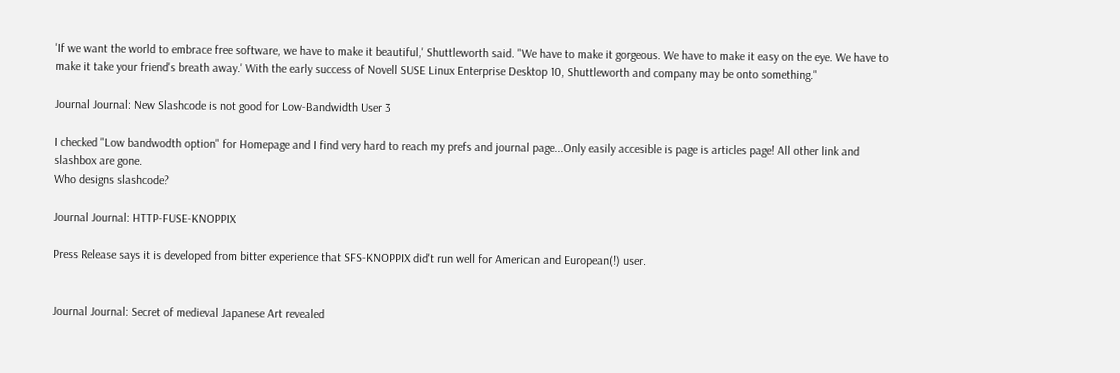'If we want the world to embrace free software, we have to make it beautiful,' Shuttleworth said. "We have to make it gorgeous. We have to make it easy on the eye. We have to make it take your friend's breath away.' With the early success of Novell SUSE Linux Enterprise Desktop 10, Shuttleworth and company may be onto something."

Journal Journal: New Slashcode is not good for Low-Bandwidth User 3

I checked "Low bandwodth option" for Homepage and I find very hard to reach my prefs and journal page...Only easily accesible is page is articles page! All other link and slashbox are gone.
Who designs slashcode?

Journal Journal: HTTP-FUSE-KNOPPIX

Press Release says it is developed from bitter experience that SFS-KNOPPIX did't run well for American and European(!) user.


Journal Journal: Secret of medieval Japanese Art revealed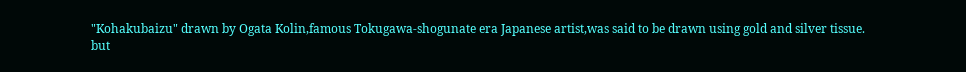"Kohakubaizu" drawn by Ogata Kolin,famous Tokugawa-shogunate era Japanese artist,was said to be drawn using gold and silver tissue.
but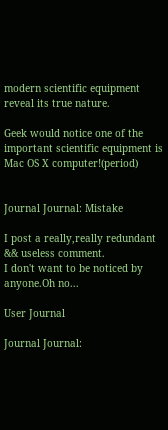modern scientific equipment reveal its true nature.

Geek would notice one of the important scientific equipment is Mac OS X computer!(period)


Journal Journal: Mistake

I post a really,really redundant && useless comment.
I don't want to be noticed by anyone.Oh no...

User Journal

Journal Journal: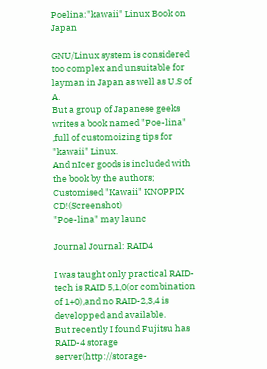Poelina:"kawaii" Linux Book on Japan

GNU/Linux system is considered too complex and unsuitable for layman in Japan as well as U.S of A.
But a group of Japanese geeks writes a book named "Poe-lina" ,full of customoizing tips for "kawaii" Linux.
And nIcer goods is included with the book by the authors; Customised "Kawaii" KNOPPIX CD!(Screenshot)
"Poe-lina" may launc

Journal Journal: RAID4

I was taught only practical RAID-tech is RAID 5,1,0(or combination of 1+0),and no RAID-2,3,4 is developped and available.
But recently I found Fujitsu has RAID-4 storage server(http://storage-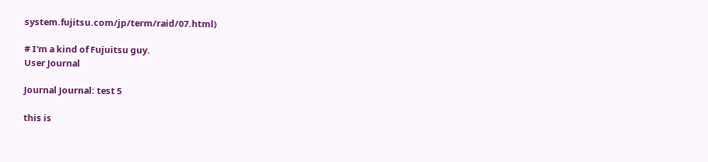system.fujitsu.com/jp/term/raid/07.html)

# I'm a kind of Fujuitsu guy.
User Journal

Journal Journal: test 5

this is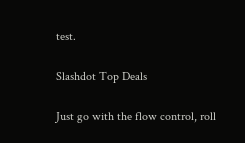test.

Slashdot Top Deals

Just go with the flow control, roll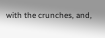with the crunches, and,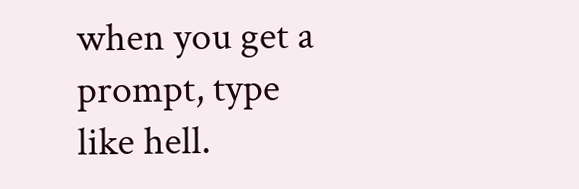when you get a prompt, type like hell.